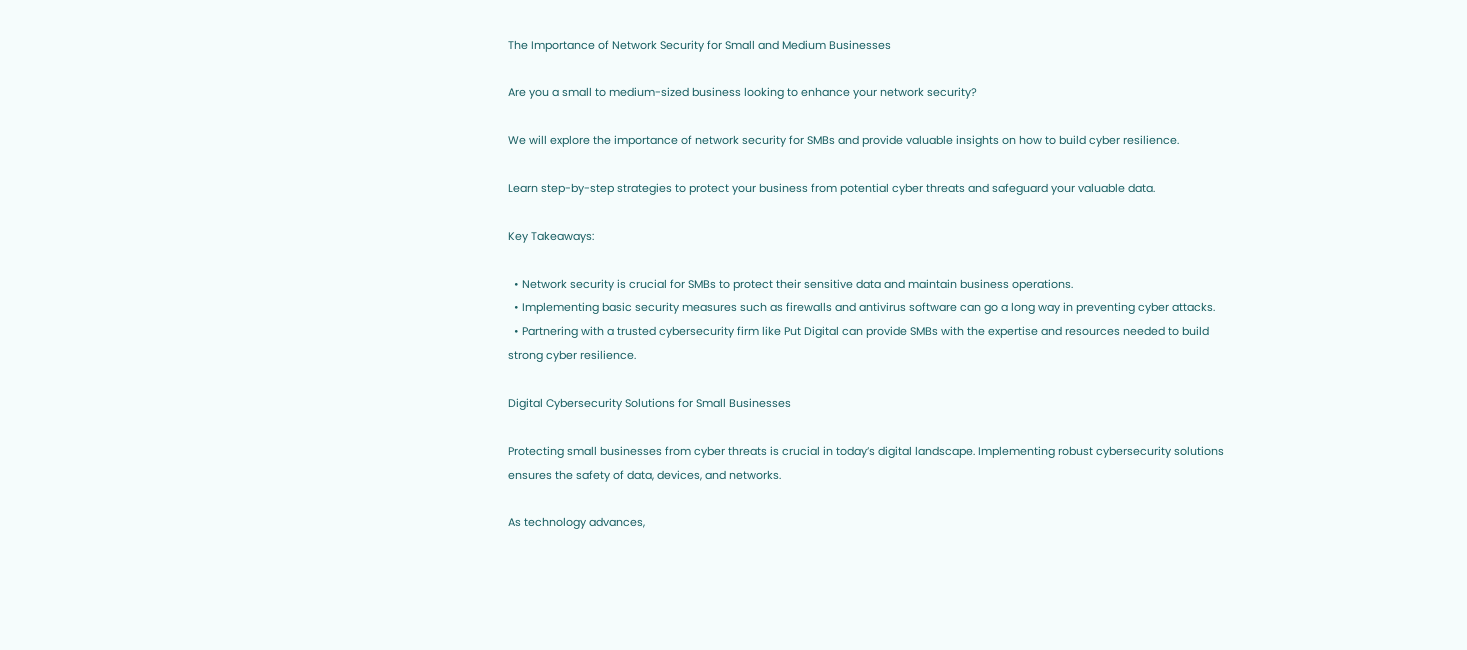The Importance of Network Security for Small and Medium Businesses

Are you a small to medium-sized business looking to enhance your network security?

We will explore the importance of network security for SMBs and provide valuable insights on how to build cyber resilience.

Learn step-by-step strategies to protect your business from potential cyber threats and safeguard your valuable data.

Key Takeaways:

  • Network security is crucial for SMBs to protect their sensitive data and maintain business operations.
  • Implementing basic security measures such as firewalls and antivirus software can go a long way in preventing cyber attacks.
  • Partnering with a trusted cybersecurity firm like Put Digital can provide SMBs with the expertise and resources needed to build strong cyber resilience.

Digital Cybersecurity Solutions for Small Businesses

Protecting small businesses from cyber threats is crucial in today’s digital landscape. Implementing robust cybersecurity solutions ensures the safety of data, devices, and networks.

As technology advances,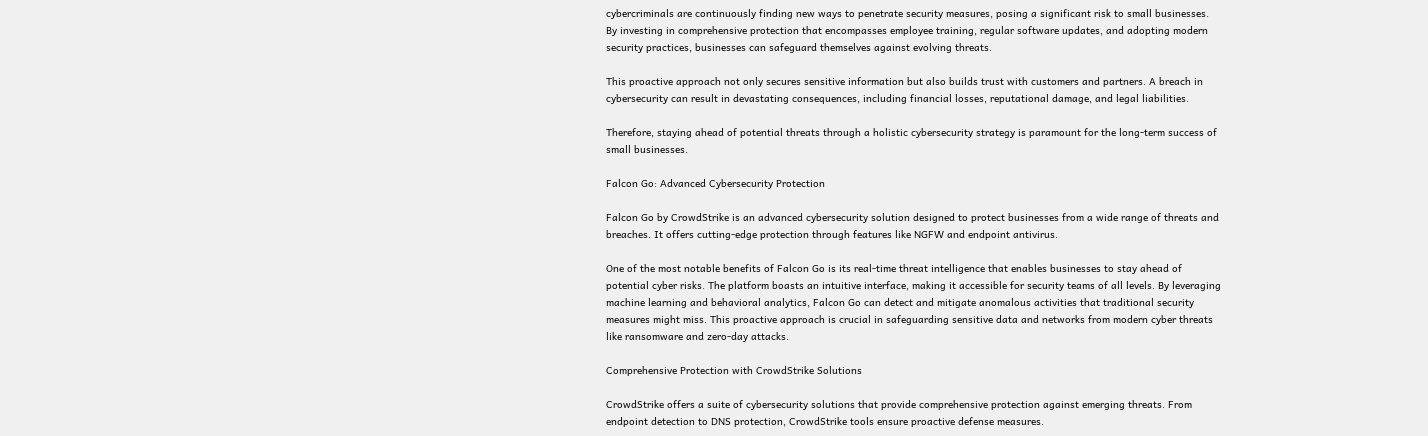cybercriminals are continuously finding new ways to penetrate security measures, posing a significant risk to small businesses. By investing in comprehensive protection that encompasses employee training, regular software updates, and adopting modern security practices, businesses can safeguard themselves against evolving threats.

This proactive approach not only secures sensitive information but also builds trust with customers and partners. A breach in cybersecurity can result in devastating consequences, including financial losses, reputational damage, and legal liabilities.

Therefore, staying ahead of potential threats through a holistic cybersecurity strategy is paramount for the long-term success of small businesses.

Falcon Go: Advanced Cybersecurity Protection

Falcon Go by CrowdStrike is an advanced cybersecurity solution designed to protect businesses from a wide range of threats and breaches. It offers cutting-edge protection through features like NGFW and endpoint antivirus.

One of the most notable benefits of Falcon Go is its real-time threat intelligence that enables businesses to stay ahead of potential cyber risks. The platform boasts an intuitive interface, making it accessible for security teams of all levels. By leveraging machine learning and behavioral analytics, Falcon Go can detect and mitigate anomalous activities that traditional security measures might miss. This proactive approach is crucial in safeguarding sensitive data and networks from modern cyber threats like ransomware and zero-day attacks.

Comprehensive Protection with CrowdStrike Solutions

CrowdStrike offers a suite of cybersecurity solutions that provide comprehensive protection against emerging threats. From endpoint detection to DNS protection, CrowdStrike tools ensure proactive defense measures.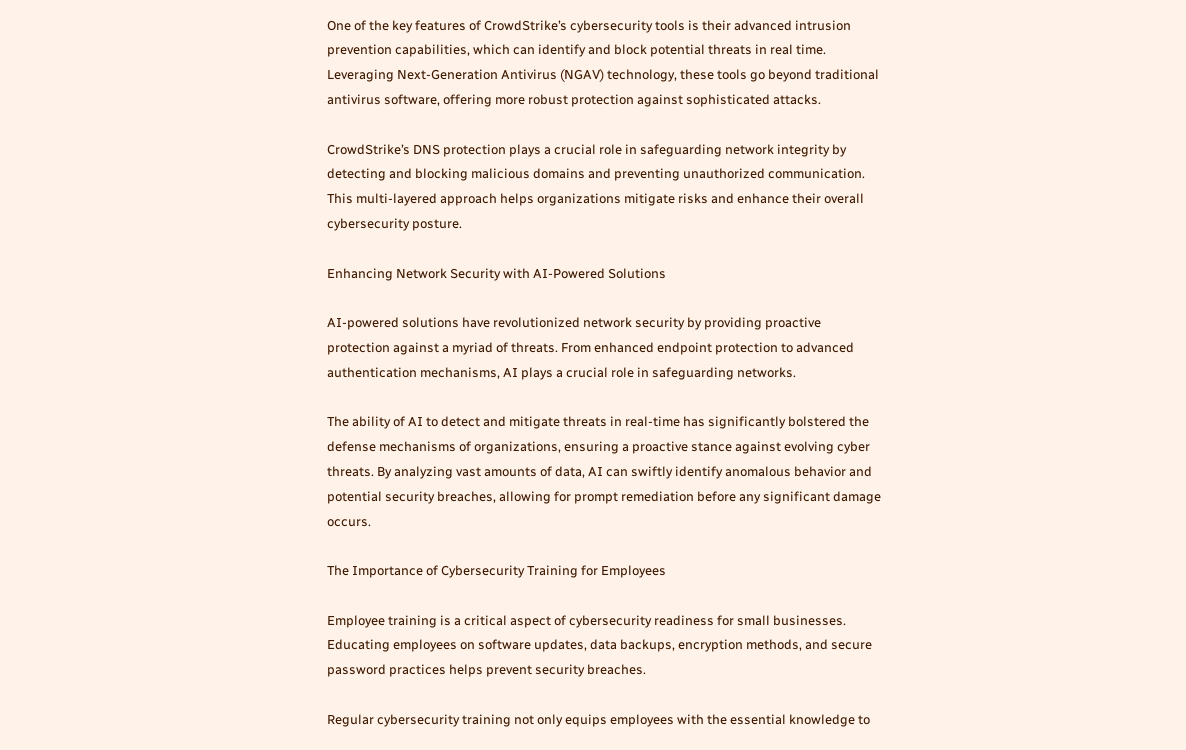One of the key features of CrowdStrike’s cybersecurity tools is their advanced intrusion prevention capabilities, which can identify and block potential threats in real time. Leveraging Next-Generation Antivirus (NGAV) technology, these tools go beyond traditional antivirus software, offering more robust protection against sophisticated attacks.

CrowdStrike’s DNS protection plays a crucial role in safeguarding network integrity by detecting and blocking malicious domains and preventing unauthorized communication. This multi-layered approach helps organizations mitigate risks and enhance their overall cybersecurity posture.

Enhancing Network Security with AI-Powered Solutions

AI-powered solutions have revolutionized network security by providing proactive protection against a myriad of threats. From enhanced endpoint protection to advanced authentication mechanisms, AI plays a crucial role in safeguarding networks.

The ability of AI to detect and mitigate threats in real-time has significantly bolstered the defense mechanisms of organizations, ensuring a proactive stance against evolving cyber threats. By analyzing vast amounts of data, AI can swiftly identify anomalous behavior and potential security breaches, allowing for prompt remediation before any significant damage occurs.

The Importance of Cybersecurity Training for Employees

Employee training is a critical aspect of cybersecurity readiness for small businesses. Educating employees on software updates, data backups, encryption methods, and secure password practices helps prevent security breaches.

Regular cybersecurity training not only equips employees with the essential knowledge to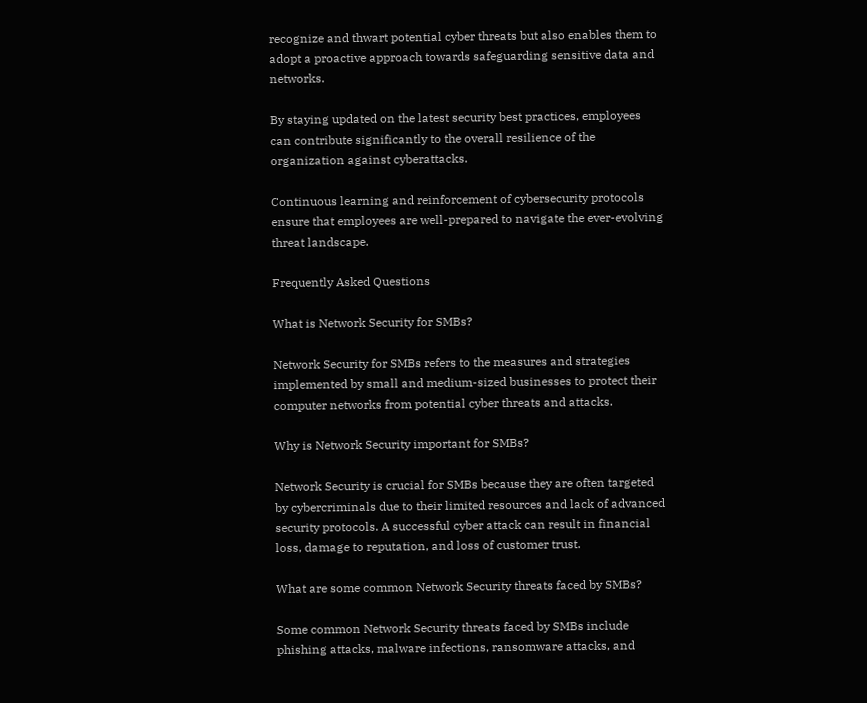recognize and thwart potential cyber threats but also enables them to adopt a proactive approach towards safeguarding sensitive data and networks.

By staying updated on the latest security best practices, employees can contribute significantly to the overall resilience of the organization against cyberattacks.

Continuous learning and reinforcement of cybersecurity protocols ensure that employees are well-prepared to navigate the ever-evolving threat landscape.

Frequently Asked Questions

What is Network Security for SMBs?

Network Security for SMBs refers to the measures and strategies implemented by small and medium-sized businesses to protect their computer networks from potential cyber threats and attacks.

Why is Network Security important for SMBs?

Network Security is crucial for SMBs because they are often targeted by cybercriminals due to their limited resources and lack of advanced security protocols. A successful cyber attack can result in financial loss, damage to reputation, and loss of customer trust.

What are some common Network Security threats faced by SMBs?

Some common Network Security threats faced by SMBs include phishing attacks, malware infections, ransomware attacks, and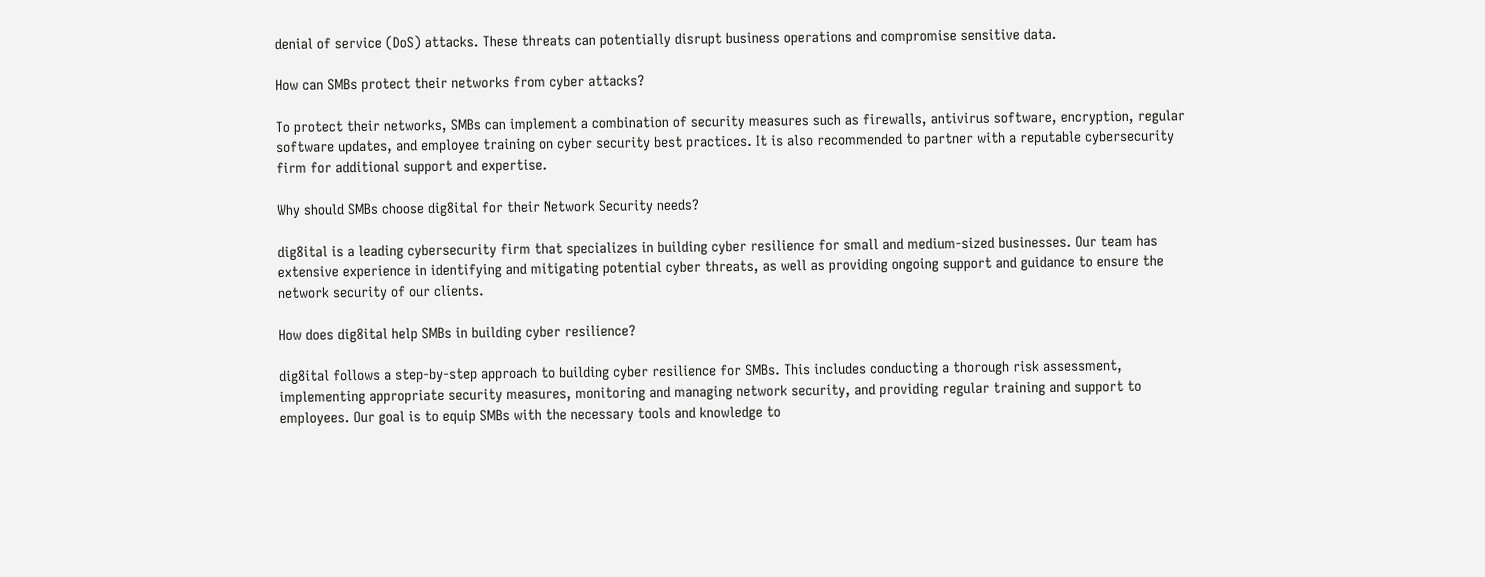denial of service (DoS) attacks. These threats can potentially disrupt business operations and compromise sensitive data.

How can SMBs protect their networks from cyber attacks?

To protect their networks, SMBs can implement a combination of security measures such as firewalls, antivirus software, encryption, regular software updates, and employee training on cyber security best practices. It is also recommended to partner with a reputable cybersecurity firm for additional support and expertise.

Why should SMBs choose dig8ital for their Network Security needs?

dig8ital is a leading cybersecurity firm that specializes in building cyber resilience for small and medium-sized businesses. Our team has extensive experience in identifying and mitigating potential cyber threats, as well as providing ongoing support and guidance to ensure the network security of our clients.

How does dig8ital help SMBs in building cyber resilience?

dig8ital follows a step-by-step approach to building cyber resilience for SMBs. This includes conducting a thorough risk assessment, implementing appropriate security measures, monitoring and managing network security, and providing regular training and support to employees. Our goal is to equip SMBs with the necessary tools and knowledge to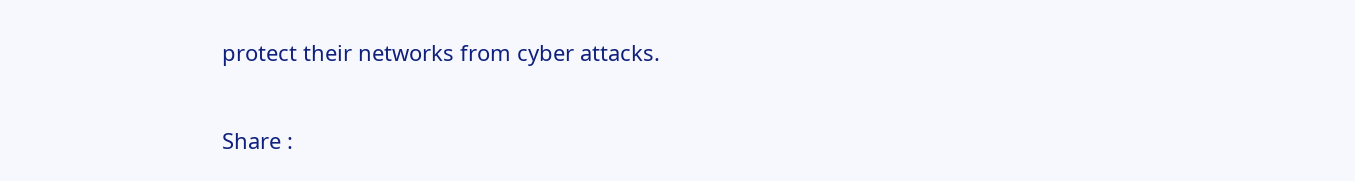protect their networks from cyber attacks.

Share :